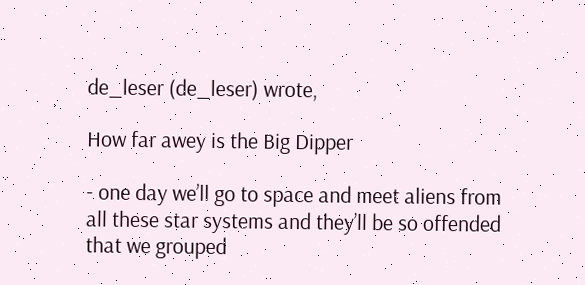de_leser (de_leser) wrote,

How far awey is the Big Dipper

- one day we’ll go to space and meet aliens from all these star systems and they’ll be so offended that we grouped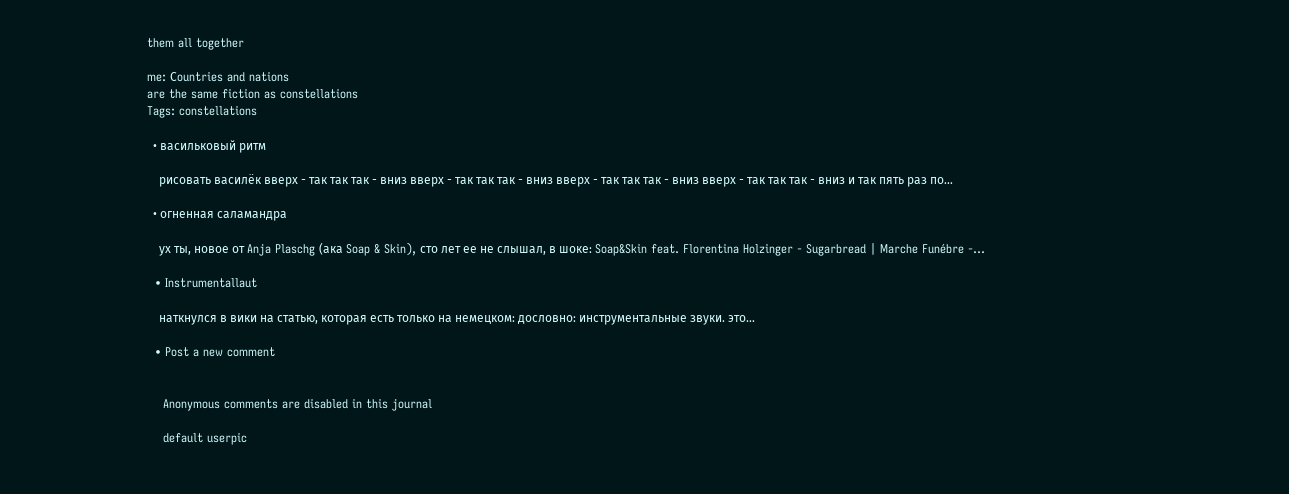them all together

me: Сountries and nations
are the same fiction as constellations
Tags: constellations

  • васильковый ритм

    рисовать василёк вверх - так так так - вниз вверх - так так так - вниз вверх - так так так - вниз вверх - так так так - вниз и так пять раз по…

  • огненная саламандра

    ух ты, новое от Anja Plaschg (ака Soap & Skin), сто лет ее не слышал, в шоке: Soap&Skin feat. Florentina Holzinger - Sugarbread | Marche Funébre -…

  • Instrumentallaut

    наткнулся в вики на статью, которая есть только на немецком: дословно: инструментальные звуки. это…

  • Post a new comment


    Anonymous comments are disabled in this journal

    default userpic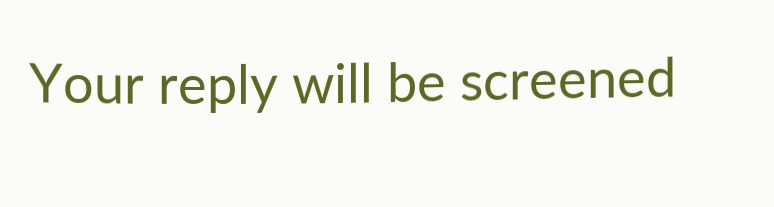Your reply will be screened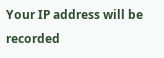Your IP address will be recorded